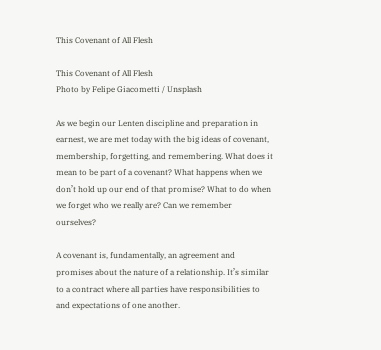This Covenant of All Flesh

This Covenant of All Flesh
Photo by Felipe Giacometti / Unsplash

As we begin our Lenten discipline and preparation in earnest, we are met today with the big ideas of covenant, membership, forgetting, and remembering. What does it mean to be part of a covenant? What happens when we don’t hold up our end of that promise? What to do when we forget who we really are? Can we remember ourselves?

A covenant is, fundamentally, an agreement and promises about the nature of a relationship. It’s similar to a contract where all parties have responsibilities to and expectations of one another.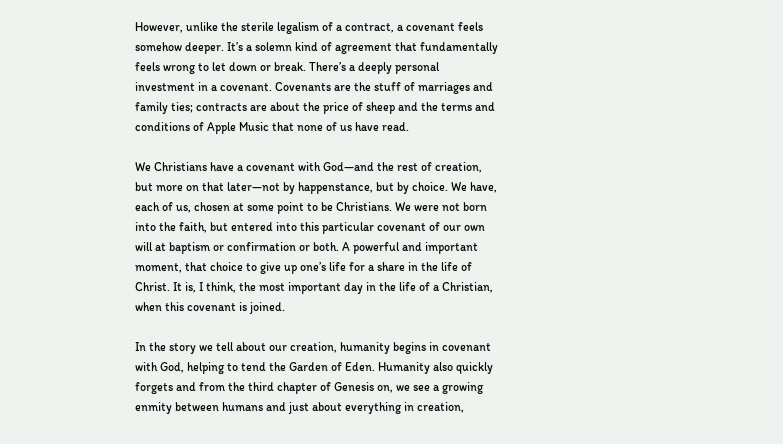However, unlike the sterile legalism of a contract, a covenant feels somehow deeper. It’s a solemn kind of agreement that fundamentally feels wrong to let down or break. There’s a deeply personal investment in a covenant. Covenants are the stuff of marriages and family ties; contracts are about the price of sheep and the terms and conditions of Apple Music that none of us have read.

We Christians have a covenant with God—and the rest of creation, but more on that later—not by happenstance, but by choice. We have, each of us, chosen at some point to be Christians. We were not born into the faith, but entered into this particular covenant of our own will at baptism or confirmation or both. A powerful and important moment, that choice to give up one’s life for a share in the life of Christ. It is, I think, the most important day in the life of a Christian, when this covenant is joined.

In the story we tell about our creation, humanity begins in covenant with God, helping to tend the Garden of Eden. Humanity also quickly forgets and from the third chapter of Genesis on, we see a growing enmity between humans and just about everything in creation,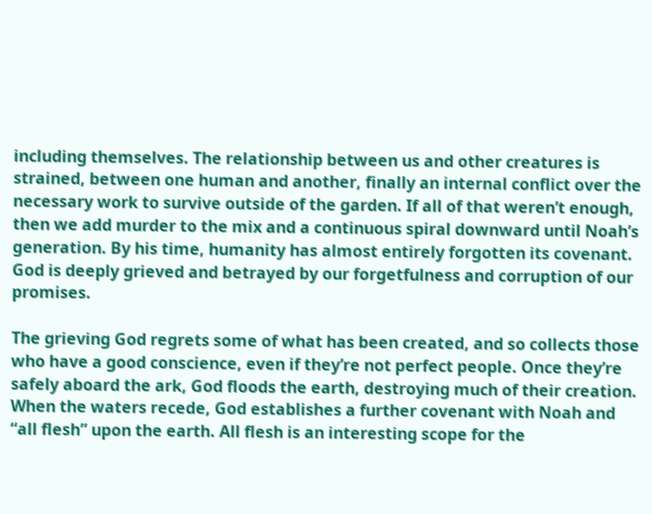including themselves. The relationship between us and other creatures is strained, between one human and another, finally an internal conflict over the necessary work to survive outside of the garden. If all of that weren’t enough, then we add murder to the mix and a continuous spiral downward until Noah’s generation. By his time, humanity has almost entirely forgotten its covenant. God is deeply grieved and betrayed by our forgetfulness and corruption of our promises.

The grieving God regrets some of what has been created, and so collects those who have a good conscience, even if they’re not perfect people. Once they’re safely aboard the ark, God floods the earth, destroying much of their creation. When the waters recede, God establishes a further covenant with Noah and “all flesh” upon the earth. All flesh is an interesting scope for the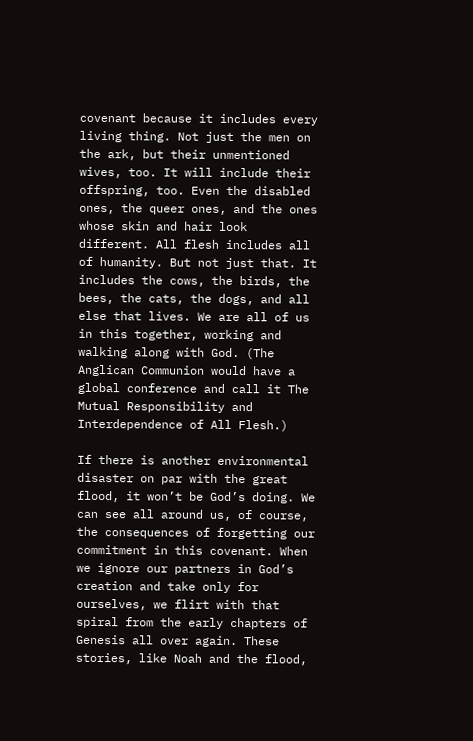covenant because it includes every living thing. Not just the men on the ark, but their unmentioned wives, too. It will include their offspring, too. Even the disabled ones, the queer ones, and the ones whose skin and hair look different. All flesh includes all of humanity. But not just that. It includes the cows, the birds, the bees, the cats, the dogs, and all else that lives. We are all of us in this together, working and walking along with God. (The Anglican Communion would have a global conference and call it The Mutual Responsibility and Interdependence of All Flesh.)

If there is another environmental disaster on par with the great flood, it won’t be God’s doing. We can see all around us, of course, the consequences of forgetting our commitment in this covenant. When we ignore our partners in God’s creation and take only for ourselves, we flirt with that spiral from the early chapters of Genesis all over again. These stories, like Noah and the flood,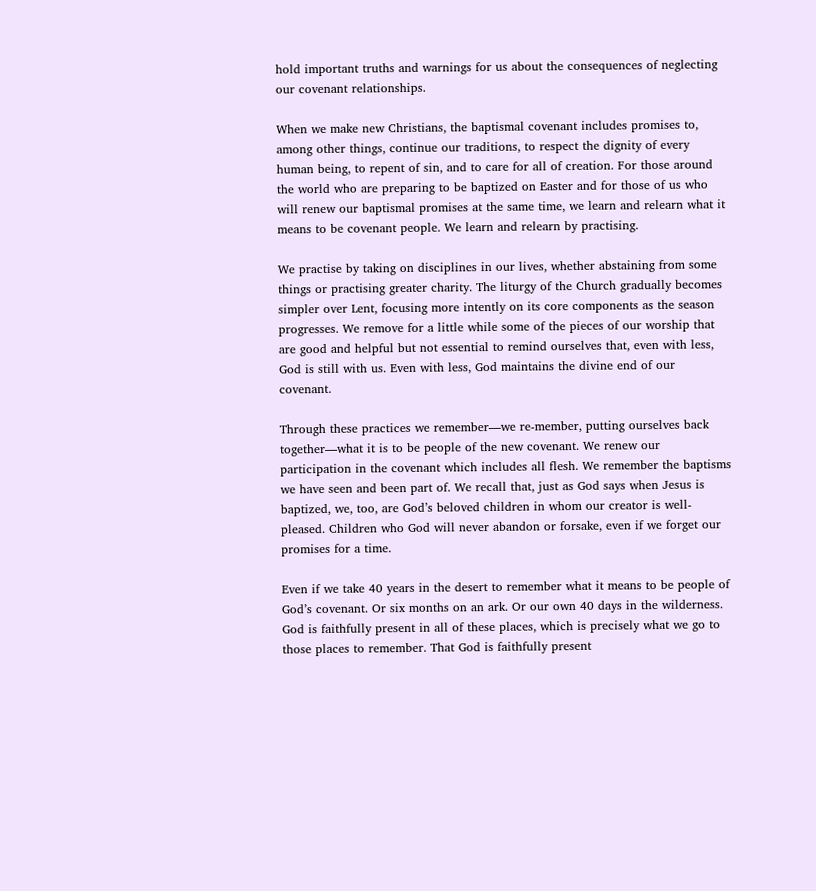hold important truths and warnings for us about the consequences of neglecting our covenant relationships.

When we make new Christians, the baptismal covenant includes promises to, among other things, continue our traditions, to respect the dignity of every human being, to repent of sin, and to care for all of creation. For those around the world who are preparing to be baptized on Easter and for those of us who will renew our baptismal promises at the same time, we learn and relearn what it means to be covenant people. We learn and relearn by practising.

We practise by taking on disciplines in our lives, whether abstaining from some things or practising greater charity. The liturgy of the Church gradually becomes simpler over Lent, focusing more intently on its core components as the season progresses. We remove for a little while some of the pieces of our worship that are good and helpful but not essential to remind ourselves that, even with less, God is still with us. Even with less, God maintains the divine end of our covenant.

Through these practices we remember—we re-member, putting ourselves back together—what it is to be people of the new covenant. We renew our participation in the covenant which includes all flesh. We remember the baptisms we have seen and been part of. We recall that, just as God says when Jesus is baptized, we, too, are God’s beloved children in whom our creator is well-pleased. Children who God will never abandon or forsake, even if we forget our promises for a time.

Even if we take 40 years in the desert to remember what it means to be people of God’s covenant. Or six months on an ark. Or our own 40 days in the wilderness. God is faithfully present in all of these places, which is precisely what we go to those places to remember. That God is faithfully present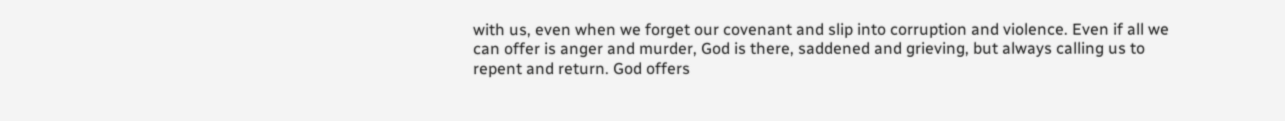with us, even when we forget our covenant and slip into corruption and violence. Even if all we can offer is anger and murder, God is there, saddened and grieving, but always calling us to repent and return. God offers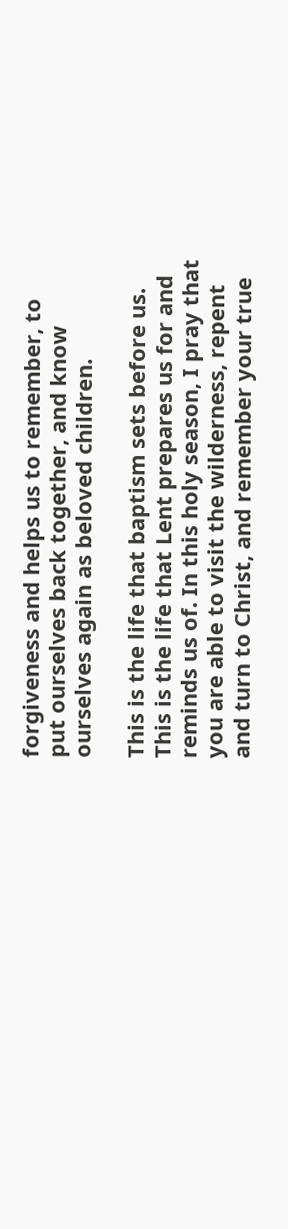forgiveness and helps us to remember, to put ourselves back together, and know ourselves again as beloved children.

This is the life that baptism sets before us. This is the life that Lent prepares us for and reminds us of. In this holy season, I pray that you are able to visit the wilderness, repent and turn to Christ, and remember your true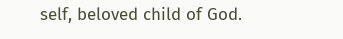self, beloved child of God.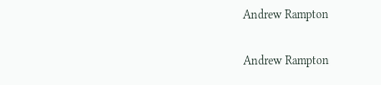Andrew Rampton

Andrew Rampton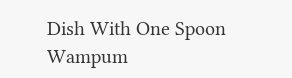Dish With One Spoon Wampum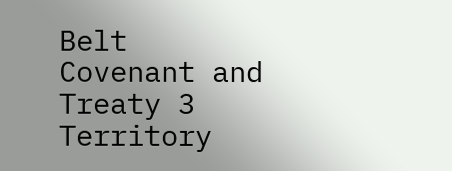Belt Covenant and Treaty 3 Territory